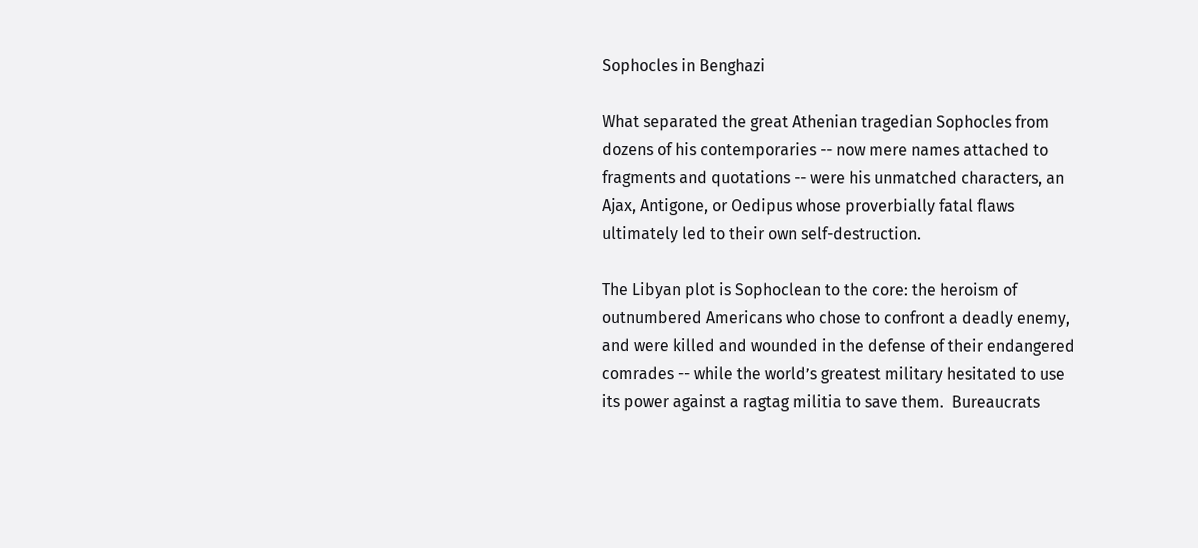Sophocles in Benghazi

What separated the great Athenian tragedian Sophocles from dozens of his contemporaries -- now mere names attached to fragments and quotations -- were his unmatched characters, an Ajax, Antigone, or Oedipus whose proverbially fatal flaws ultimately led to their own self-destruction.

The Libyan plot is Sophoclean to the core: the heroism of outnumbered Americans who chose to confront a deadly enemy, and were killed and wounded in the defense of their endangered comrades -- while the world’s greatest military hesitated to use its power against a ragtag militia to save them.  Bureaucrats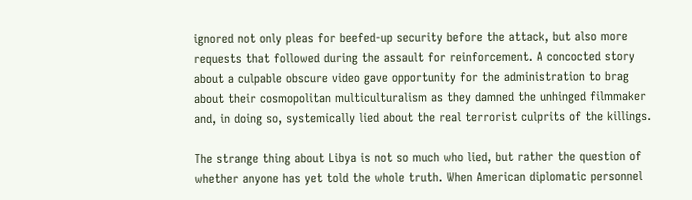ignored not only pleas for beefed-up security before the attack, but also more requests that followed during the assault for reinforcement. A concocted story about a culpable obscure video gave opportunity for the administration to brag about their cosmopolitan multiculturalism as they damned the unhinged filmmaker and, in doing so, systemically lied about the real terrorist culprits of the killings.

The strange thing about Libya is not so much who lied, but rather the question of whether anyone has yet told the whole truth. When American diplomatic personnel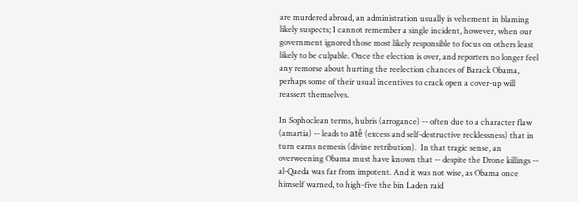are murdered abroad, an administration usually is vehement in blaming likely suspects; I cannot remember a single incident, however, when our government ignored those most likely responsible to focus on others least likely to be culpable. Once the election is over, and reporters no longer feel any remorse about hurting the reelection chances of Barack Obama, perhaps some of their usual incentives to crack open a cover-up will reassert themselves.

In Sophoclean terms, hubris (arrogance) -- often due to a character flaw (amartia) -- leads to atê (excess and self-destructive recklessness) that in turn earns nemesis (divine retribution).  In that tragic sense, an overweening Obama must have known that -- despite the Drone killings -- al-Qaeda was far from impotent. And it was not wise, as Obama once himself warned, to high-five the bin Laden raid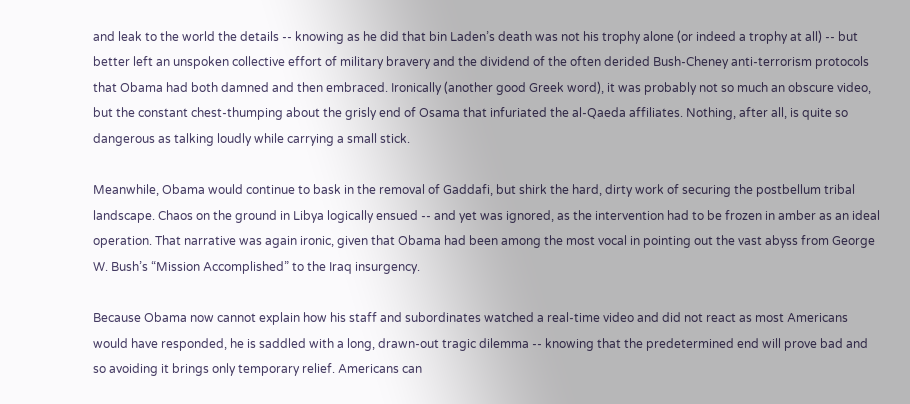and leak to the world the details -- knowing as he did that bin Laden’s death was not his trophy alone (or indeed a trophy at all) -- but better left an unspoken collective effort of military bravery and the dividend of the often derided Bush-Cheney anti-terrorism protocols that Obama had both damned and then embraced. Ironically (another good Greek word), it was probably not so much an obscure video, but the constant chest-thumping about the grisly end of Osama that infuriated the al-Qaeda affiliates. Nothing, after all, is quite so dangerous as talking loudly while carrying a small stick.

Meanwhile, Obama would continue to bask in the removal of Gaddafi, but shirk the hard, dirty work of securing the postbellum tribal landscape. Chaos on the ground in Libya logically ensued -- and yet was ignored, as the intervention had to be frozen in amber as an ideal operation. That narrative was again ironic, given that Obama had been among the most vocal in pointing out the vast abyss from George W. Bush’s “Mission Accomplished” to the Iraq insurgency.

Because Obama now cannot explain how his staff and subordinates watched a real-time video and did not react as most Americans would have responded, he is saddled with a long, drawn-out tragic dilemma -- knowing that the predetermined end will prove bad and so avoiding it brings only temporary relief. Americans can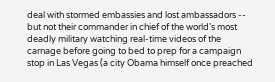deal with stormed embassies and lost ambassadors -- but not their commander in chief of the world’s most deadly military watching real-time videos of the carnage before going to bed to prep for a campaign stop in Las Vegas (a city Obama himself once preached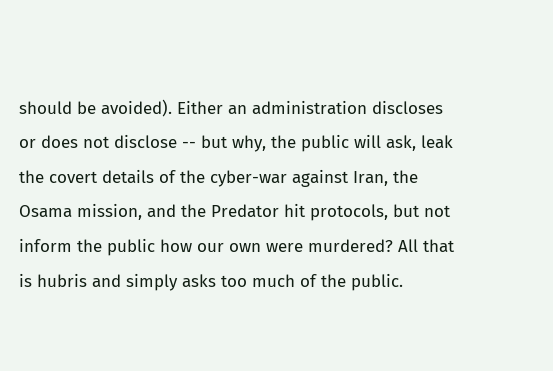should be avoided). Either an administration discloses or does not disclose -- but why, the public will ask, leak the covert details of the cyber-war against Iran, the Osama mission, and the Predator hit protocols, but not inform the public how our own were murdered? All that is hubris and simply asks too much of the public.